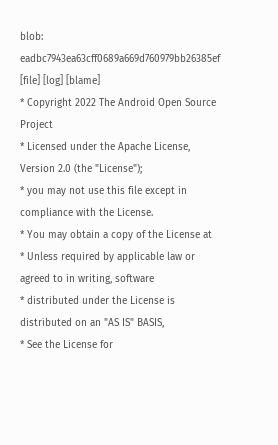blob: eadbc7943ea63cff0689a669d760979bb26385ef [file] [log] [blame]
* Copyright 2022 The Android Open Source Project
* Licensed under the Apache License, Version 2.0 (the "License");
* you may not use this file except in compliance with the License.
* You may obtain a copy of the License at
* Unless required by applicable law or agreed to in writing, software
* distributed under the License is distributed on an "AS IS" BASIS,
* See the License for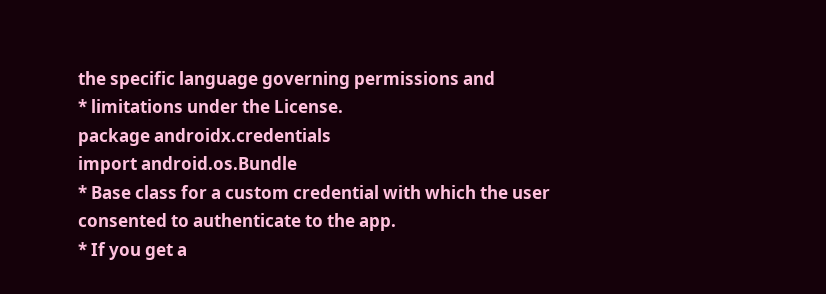the specific language governing permissions and
* limitations under the License.
package androidx.credentials
import android.os.Bundle
* Base class for a custom credential with which the user consented to authenticate to the app.
* If you get a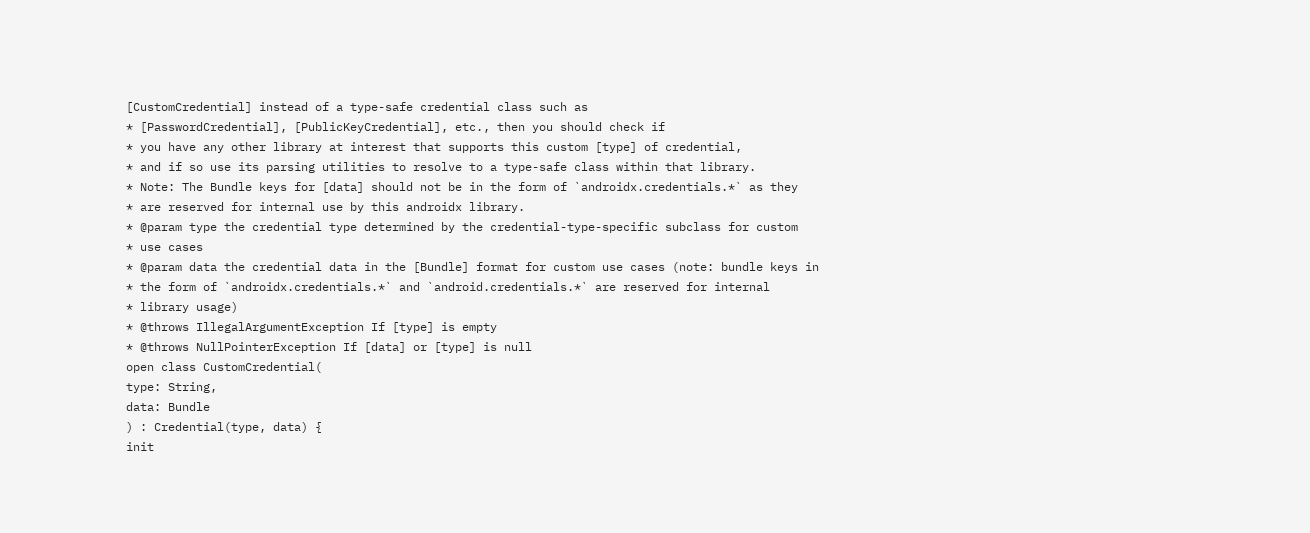[CustomCredential] instead of a type-safe credential class such as
* [PasswordCredential], [PublicKeyCredential], etc., then you should check if
* you have any other library at interest that supports this custom [type] of credential,
* and if so use its parsing utilities to resolve to a type-safe class within that library.
* Note: The Bundle keys for [data] should not be in the form of `androidx.credentials.*` as they
* are reserved for internal use by this androidx library.
* @param type the credential type determined by the credential-type-specific subclass for custom
* use cases
* @param data the credential data in the [Bundle] format for custom use cases (note: bundle keys in
* the form of `androidx.credentials.*` and `android.credentials.*` are reserved for internal
* library usage)
* @throws IllegalArgumentException If [type] is empty
* @throws NullPointerException If [data] or [type] is null
open class CustomCredential(
type: String,
data: Bundle
) : Credential(type, data) {
init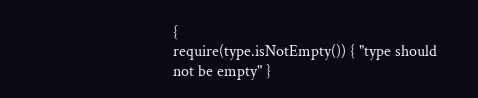{
require(type.isNotEmpty()) { "type should not be empty" }